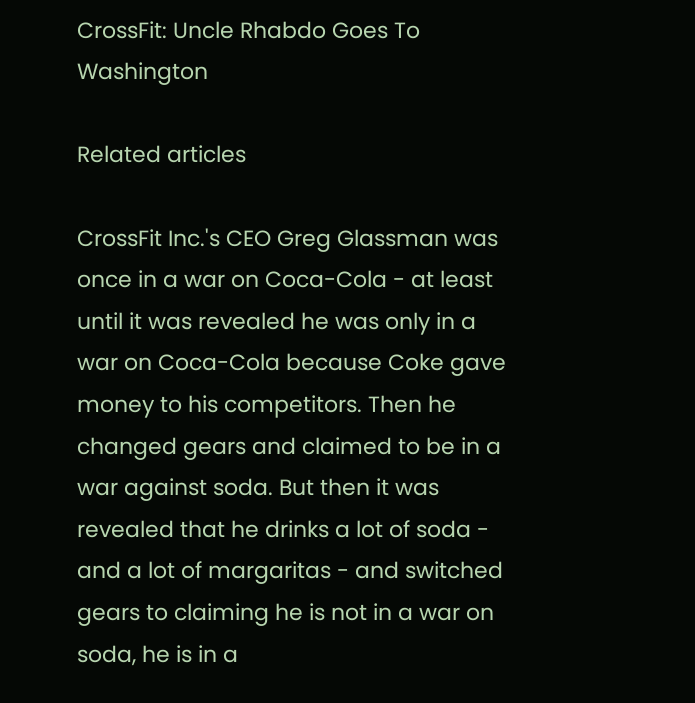CrossFit: Uncle Rhabdo Goes To Washington

Related articles

CrossFit Inc.'s CEO Greg Glassman was once in a war on Coca-Cola - at least until it was revealed he was only in a war on Coca-Cola because Coke gave money to his competitors. Then he changed gears and claimed to be in a war against soda. But then it was revealed that he drinks a lot of soda - and a lot of margaritas - and switched gears to claiming he is not in a war on soda, he is in a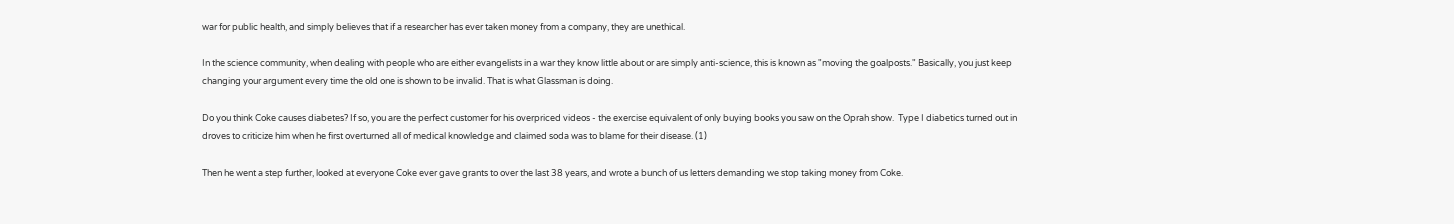war for public health, and simply believes that if a researcher has ever taken money from a company, they are unethical.

In the science community, when dealing with people who are either evangelists in a war they know little about or are simply anti-science, this is known as "moving the goalposts." Basically, you just keep changing your argument every time the old one is shown to be invalid. That is what Glassman is doing.

Do you think Coke causes diabetes? If so, you are the perfect customer for his overpriced videos - the exercise equivalent of only buying books you saw on the Oprah show.  Type I diabetics turned out in droves to criticize him when he first overturned all of medical knowledge and claimed soda was to blame for their disease. (1)

Then he went a step further, looked at everyone Coke ever gave grants to over the last 38 years, and wrote a bunch of us letters demanding we stop taking money from Coke.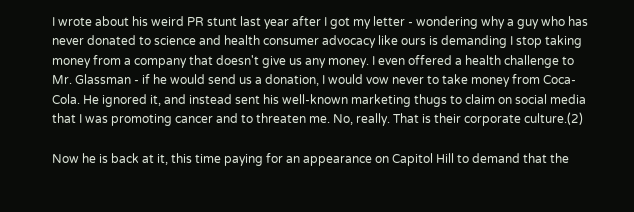I wrote about his weird PR stunt last year after I got my letter - wondering why a guy who has never donated to science and health consumer advocacy like ours is demanding I stop taking money from a company that doesn't give us any money. I even offered a health challenge to Mr. Glassman - if he would send us a donation, I would vow never to take money from Coca-Cola. He ignored it, and instead sent his well-known marketing thugs to claim on social media that I was promoting cancer and to threaten me. No, really. That is their corporate culture.(2)

Now he is back at it, this time paying for an appearance on Capitol Hill to demand that the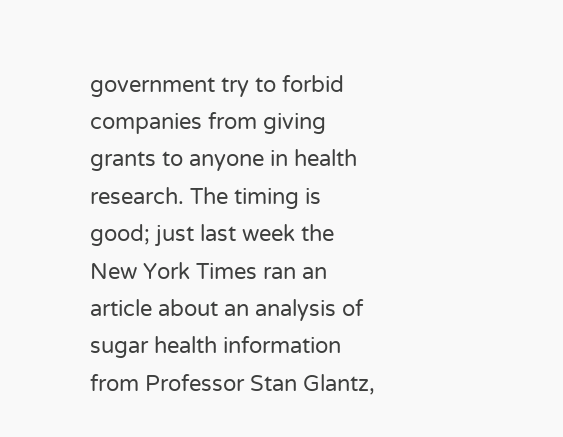government try to forbid companies from giving grants to anyone in health research. The timing is good; just last week the New York Times ran an article about an analysis of sugar health information from Professor Stan Glantz,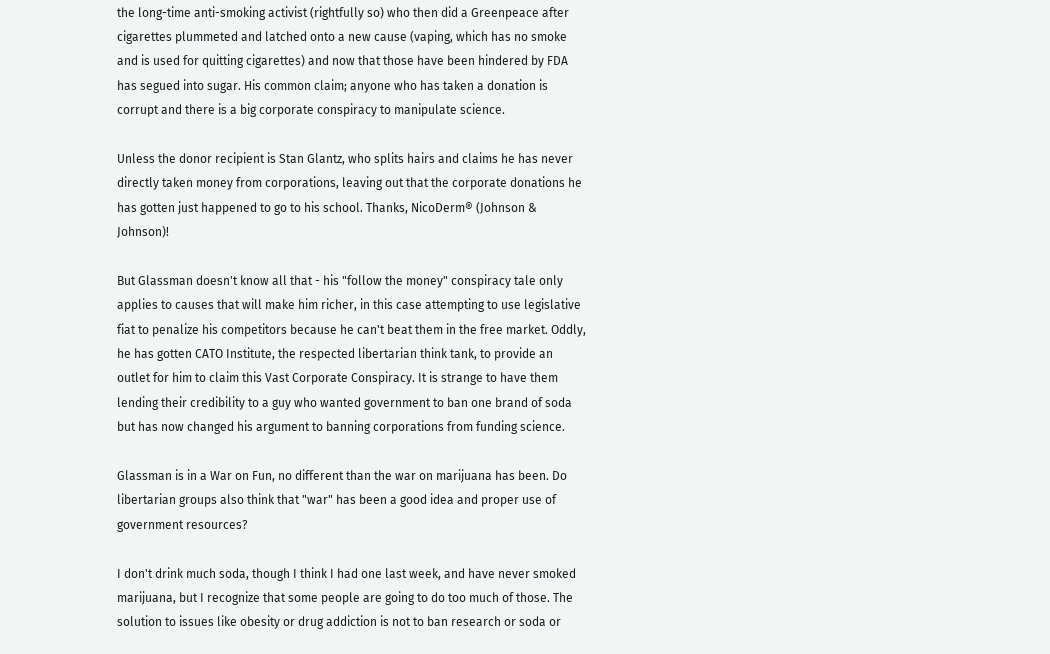the long-time anti-smoking activist (rightfully so) who then did a Greenpeace after cigarettes plummeted and latched onto a new cause (vaping, which has no smoke and is used for quitting cigarettes) and now that those have been hindered by FDA has segued into sugar. His common claim; anyone who has taken a donation is corrupt and there is a big corporate conspiracy to manipulate science.

Unless the donor recipient is Stan Glantz, who splits hairs and claims he has never directly taken money from corporations, leaving out that the corporate donations he has gotten just happened to go to his school. Thanks, NicoDerm® (Johnson & Johnson)!

But Glassman doesn't know all that - his "follow the money" conspiracy tale only applies to causes that will make him richer, in this case attempting to use legislative fiat to penalize his competitors because he can't beat them in the free market. Oddly, he has gotten CATO Institute, the respected libertarian think tank, to provide an outlet for him to claim this Vast Corporate Conspiracy. It is strange to have them lending their credibility to a guy who wanted government to ban one brand of soda but has now changed his argument to banning corporations from funding science.

Glassman is in a War on Fun, no different than the war on marijuana has been. Do libertarian groups also think that "war" has been a good idea and proper use of government resources?

I don't drink much soda, though I think I had one last week, and have never smoked marijuana, but I recognize that some people are going to do too much of those. The solution to issues like obesity or drug addiction is not to ban research or soda or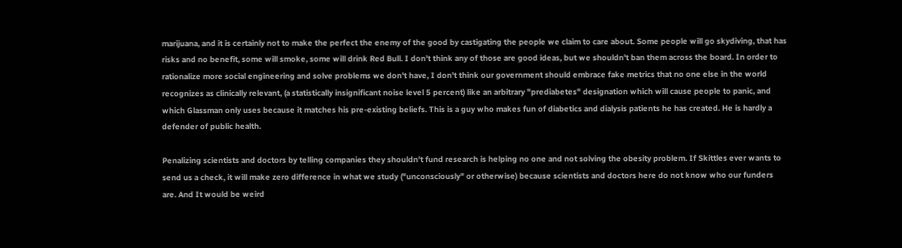marijuana, and it is certainly not to make the perfect the enemy of the good by castigating the people we claim to care about. Some people will go skydiving, that has risks and no benefit, some will smoke, some will drink Red Bull. I don't think any of those are good ideas, but we shouldn't ban them across the board. In order to rationalize more social engineering and solve problems we don't have, I don't think our government should embrace fake metrics that no one else in the world recognizes as clinically relevant, (a statistically insignificant noise level 5 percent) like an arbitrary "prediabetes" designation which will cause people to panic, and which Glassman only uses because it matches his pre-existing beliefs. This is a guy who makes fun of diabetics and dialysis patients he has created. He is hardly a defender of public health.

Penalizing scientists and doctors by telling companies they shouldn't fund research is helping no one and not solving the obesity problem. If Skittles ever wants to send us a check, it will make zero difference in what we study ("unconsciously" or otherwise) because scientists and doctors here do not know who our funders are. And It would be weird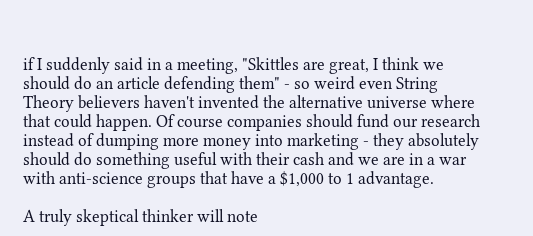if I suddenly said in a meeting, "Skittles are great, I think we should do an article defending them" - so weird even String Theory believers haven't invented the alternative universe where that could happen. Of course companies should fund our research instead of dumping more money into marketing - they absolutely should do something useful with their cash and we are in a war with anti-science groups that have a $1,000 to 1 advantage.

A truly skeptical thinker will note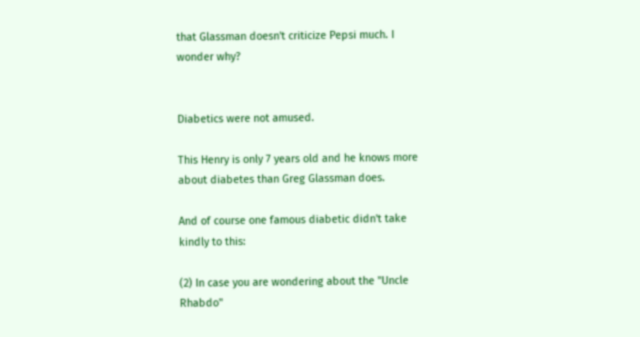that Glassman doesn't criticize Pepsi much. I wonder why?


Diabetics were not amused.

This Henry is only 7 years old and he knows more about diabetes than Greg Glassman does.

And of course one famous diabetic didn't take kindly to this:

(2) In case you are wondering about the "Uncle Rhabdo"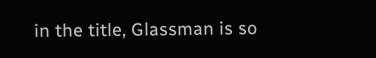in the title, Glassman is so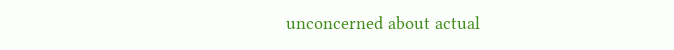unconcerned about actual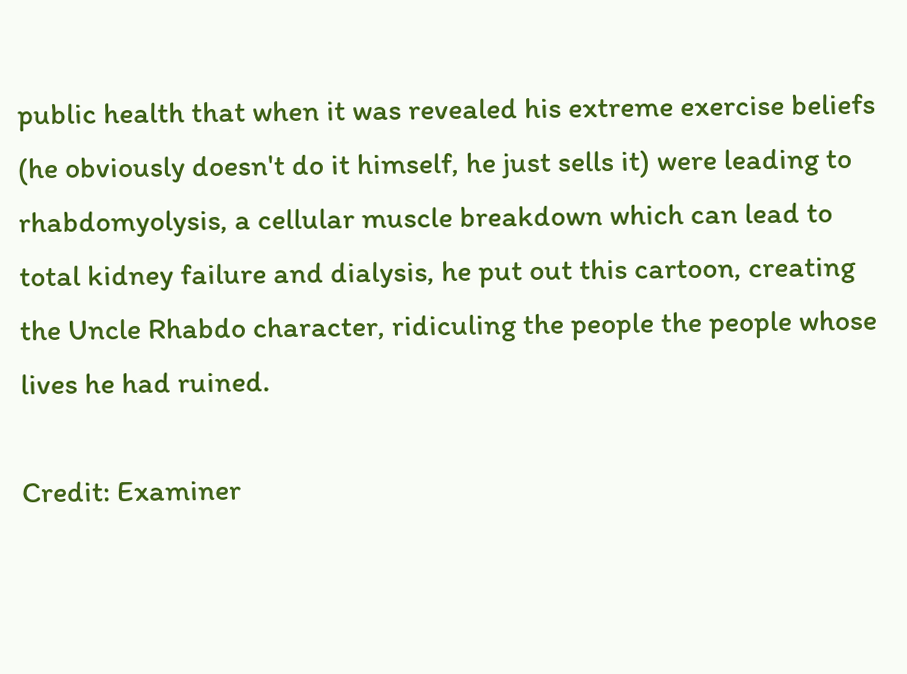public health that when it was revealed his extreme exercise beliefs (he obviously doesn't do it himself, he just sells it) were leading to rhabdomyolysis, a cellular muscle breakdown which can lead to total kidney failure and dialysis, he put out this cartoon, creating the Uncle Rhabdo character, ridiculing the people the people whose lives he had ruined.

Credit: Examiner